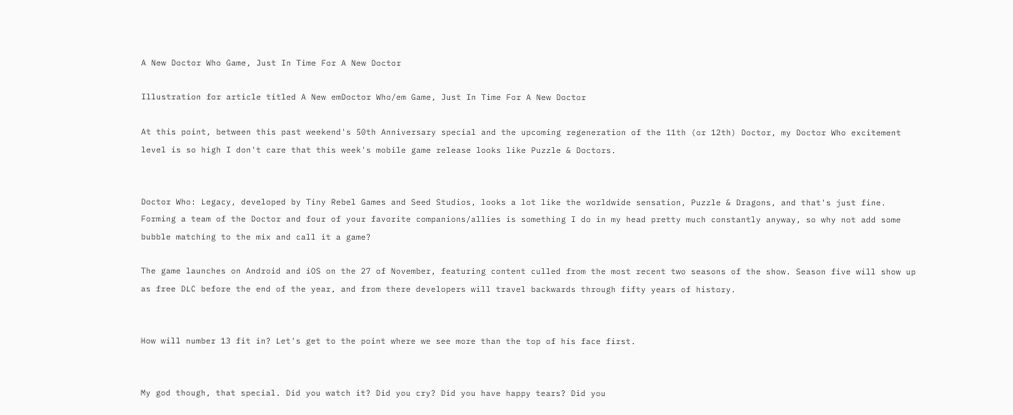A New Doctor Who Game, Just In Time For A New Doctor

Illustration for article titled A New emDoctor Who/em Game, Just In Time For A New Doctor

At this point, between this past weekend's 50th Anniversary special and the upcoming regeneration of the 11th (or 12th) Doctor, my Doctor Who excitement level is so high I don't care that this week's mobile game release looks like Puzzle & Doctors.


Doctor Who: Legacy, developed by Tiny Rebel Games and Seed Studios, looks a lot like the worldwide sensation, Puzzle & Dragons, and that's just fine. Forming a team of the Doctor and four of your favorite companions/allies is something I do in my head pretty much constantly anyway, so why not add some bubble matching to the mix and call it a game?

The game launches on Android and iOS on the 27 of November, featuring content culled from the most recent two seasons of the show. Season five will show up as free DLC before the end of the year, and from there developers will travel backwards through fifty years of history.


How will number 13 fit in? Let's get to the point where we see more than the top of his face first.


My god though, that special. Did you watch it? Did you cry? Did you have happy tears? Did you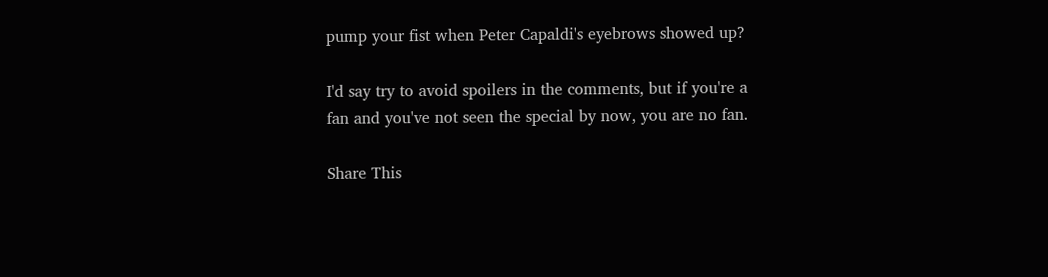pump your fist when Peter Capaldi's eyebrows showed up?

I'd say try to avoid spoilers in the comments, but if you're a fan and you've not seen the special by now, you are no fan.

Share This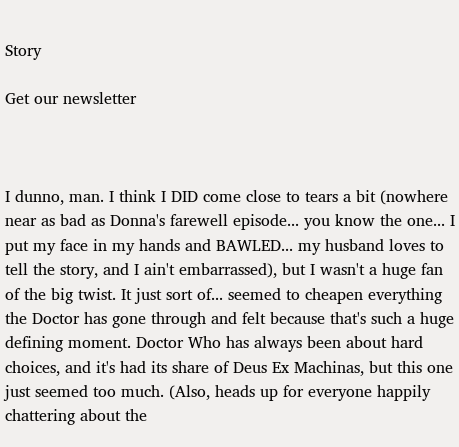Story

Get our newsletter



I dunno, man. I think I DID come close to tears a bit (nowhere near as bad as Donna's farewell episode... you know the one... I put my face in my hands and BAWLED... my husband loves to tell the story, and I ain't embarrassed), but I wasn't a huge fan of the big twist. It just sort of... seemed to cheapen everything the Doctor has gone through and felt because that's such a huge defining moment. Doctor Who has always been about hard choices, and it's had its share of Deus Ex Machinas, but this one just seemed too much. (Also, heads up for everyone happily chattering about the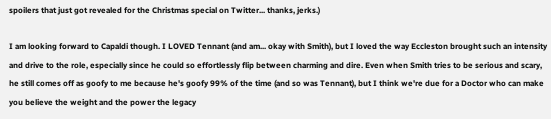spoilers that just got revealed for the Christmas special on Twitter... thanks, jerks.)

I am looking forward to Capaldi though. I LOVED Tennant (and am... okay with Smith), but I loved the way Eccleston brought such an intensity and drive to the role, especially since he could so effortlessly flip between charming and dire. Even when Smith tries to be serious and scary, he still comes off as goofy to me because he's goofy 99% of the time (and so was Tennant), but I think we're due for a Doctor who can make you believe the weight and the power the legacy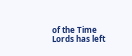of the Time Lords has left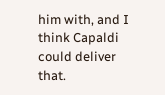him with, and I think Capaldi could deliver that.